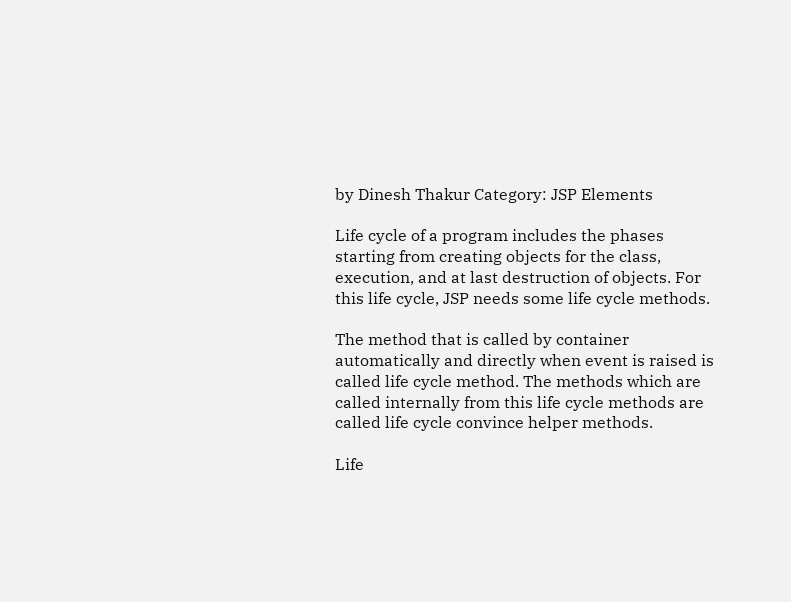by Dinesh Thakur Category: JSP Elements

Life cycle of a program includes the phases starting from creating objects for the class, execution, and at last destruction of objects. For this life cycle, JSP needs some life cycle methods.

The method that is called by container automatically and directly when event is raised is called life cycle method. The methods which are called internally from this life cycle methods are called life cycle convince helper methods.

Life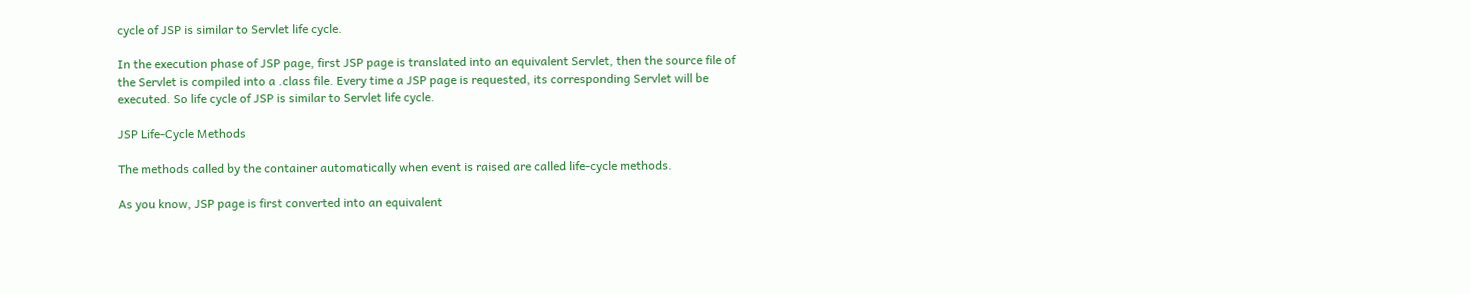cycle of JSP is similar to Servlet life cycle.

In the execution phase of JSP page, first JSP page is translated into an equivalent Servlet, then the source file of the Servlet is compiled into a .class file. Every time a JSP page is requested, its corresponding Servlet will be executed. So life cycle of JSP is similar to Servlet life cycle.

JSP Life-Cycle Methods

The methods called by the container automatically when event is raised are called life-cycle methods.

As you know, JSP page is first converted into an equivalent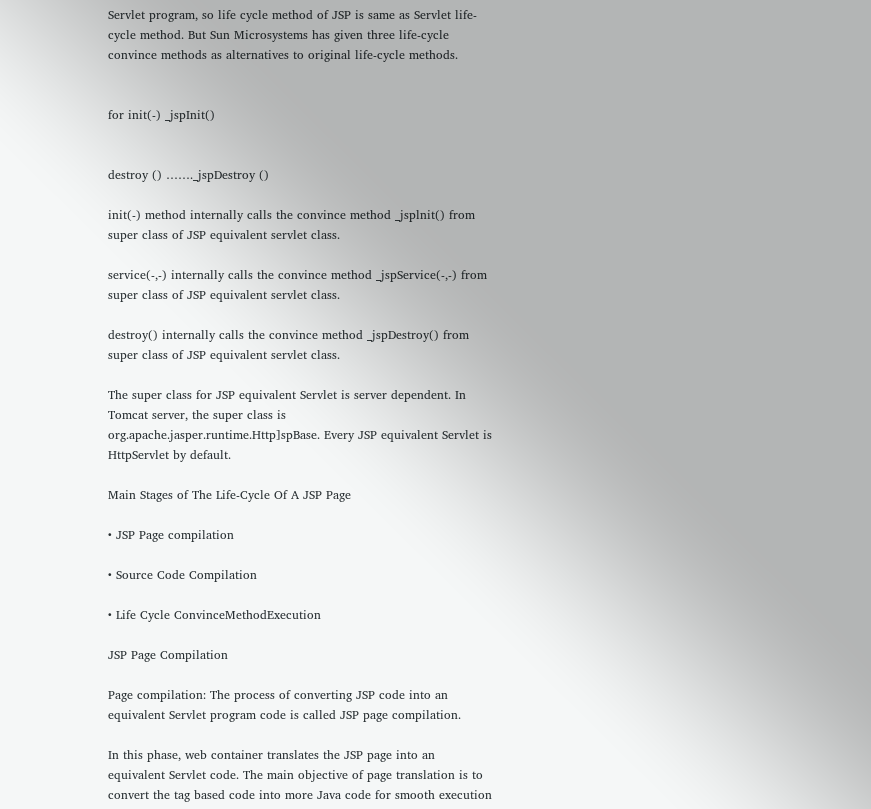Servlet program, so life cycle method of JSP is same as Servlet life-cycle method. But Sun Microsystems has given three life-cycle convince methods as alternatives to original life-cycle methods.


for init(-) _jspInit()


destroy () ……._jspDestroy ()

init(-) method internally calls the convince method _jsplnit() from super class of JSP equivalent servlet class.

service(-,-) internally calls the convince method _jspService(-,-) from super class of JSP equivalent servlet class.

destroy() internally calls the convince method _jspDestroy() from super class of JSP equivalent servlet class.

The super class for JSP equivalent Servlet is server dependent. In Tomcat server, the super class is org.apache.jasper.runtime.Http]spBase. Every JSP equivalent Servlet is HttpServlet by default.

Main Stages of The Life-Cycle Of A JSP Page

• JSP Page compilation

• Source Code Compilation

• Life Cycle ConvinceMethodExecution

JSP Page Compilation

Page compilation: The process of converting JSP code into an equivalent Servlet program code is called JSP page compilation.

In this phase, web container translates the JSP page into an equivalent Servlet code. The main objective of page translation is to convert the tag based code into more Java code for smooth execution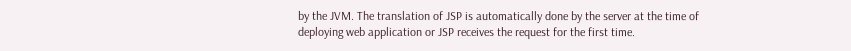by the JVM. The translation of JSP is automatically done by the server at the time of deploying web application or JSP receives the request for the first time.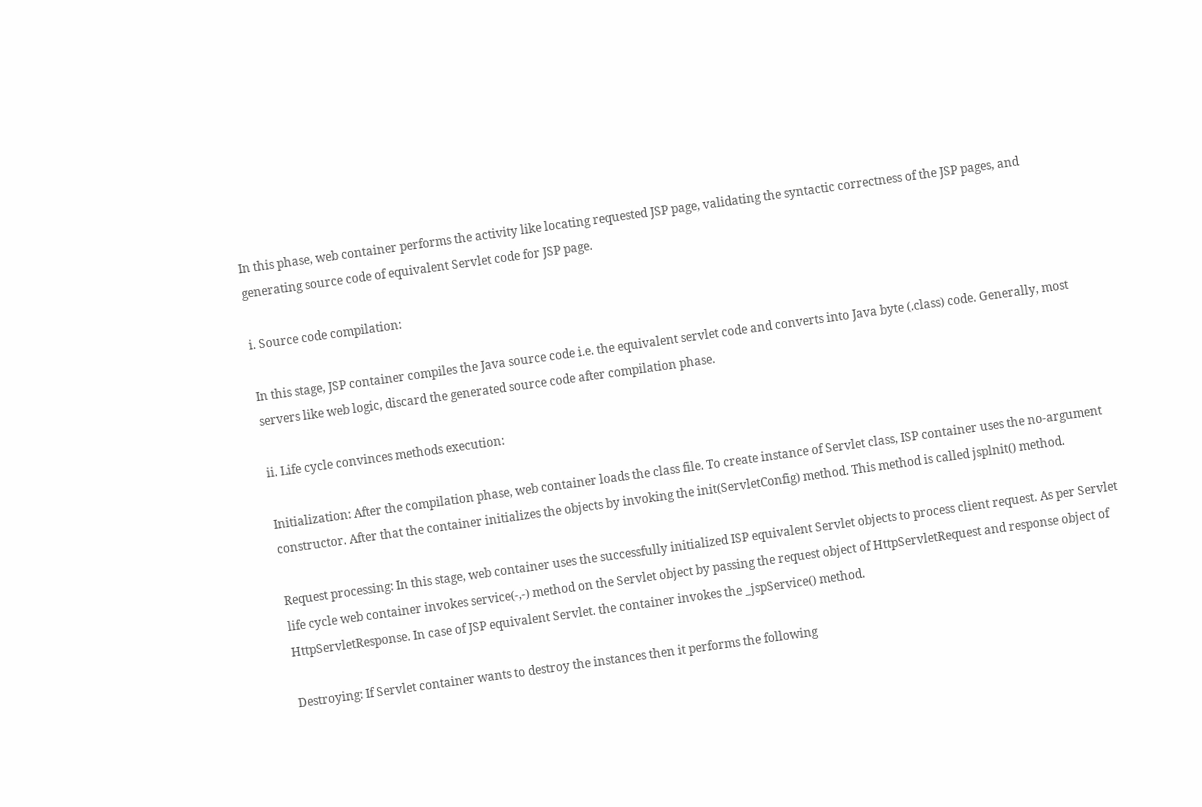In this phase, web container performs the activity like locating requested JSP page, validating the syntactic correctness of the JSP pages, and generating source code of equivalent Servlet code for JSP page.

i. Source code compilation:

In this stage, JSP container compiles the Java source code i.e. the equivalent servlet code and converts into Java byte (.class) code. Generally, most servers like web logic, discard the generated source code after compilation phase.

ii. Life cycle convinces methods execution:

Initialization: After the compilation phase, web container loads the class file. To create instance of Servlet class, ISP container uses the no-argument constructor. After that the container initializes the objects by invoking the init(ServletConfig) method. This method is called jsplnit() method.

Request processing: In this stage, web container uses the successfully initialized ISP equivalent Servlet objects to process client request. As per Servlet life cycle web container invokes service(-,-) method on the Servlet object by passing the request object of HttpServletRequest and response object of HttpServletResponse. In case of JSP equivalent Servlet. the container invokes the _jspService() method.

Destroying: If Servlet container wants to destroy the instances then it performs the following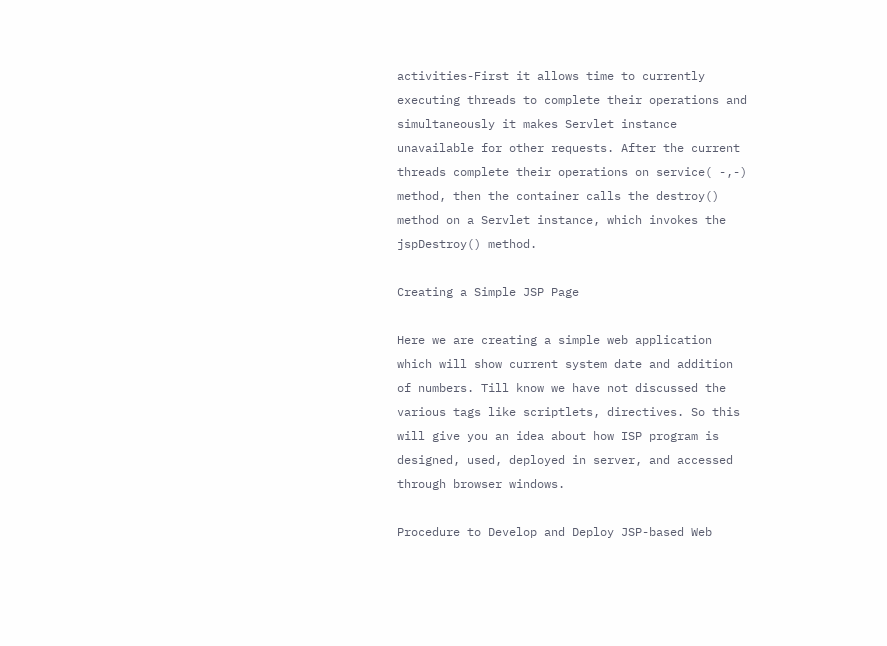activities-First it allows time to currently executing threads to complete their operations and simultaneously it makes Servlet instance unavailable for other requests. After the current threads complete their operations on service( -,-) method, then the container calls the destroy() method on a Servlet instance, which invokes the jspDestroy() method.

Creating a Simple JSP Page

Here we are creating a simple web application which will show current system date and addition of numbers. Till know we have not discussed the various tags like scriptlets, directives. So this will give you an idea about how ISP program is designed, used, deployed in server, and accessed through browser windows.

Procedure to Develop and Deploy JSP-based Web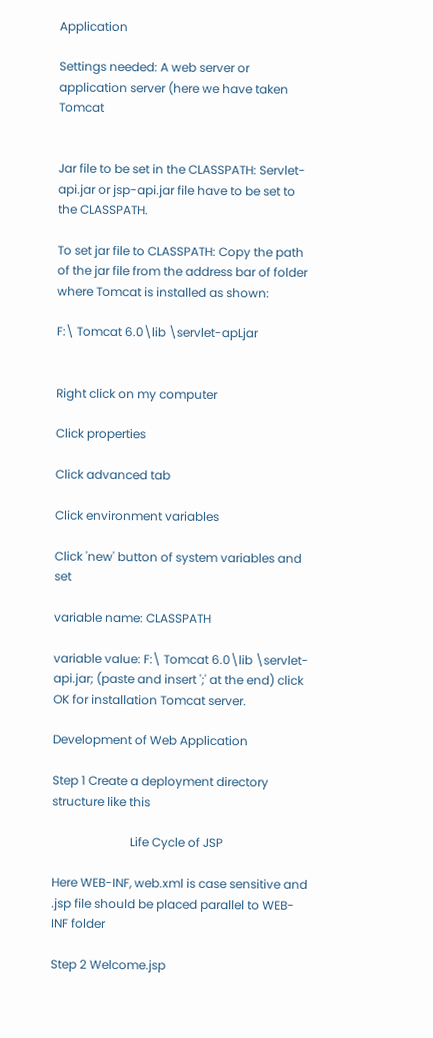Application

Settings needed: A web server or application server (here we have taken Tomcat


Jar file to be set in the CLASSPATH: Servlet-api.jar or jsp-api.jar file have to be set to the CLASSPATH.

To set jar file to CLASSPATH: Copy the path of the jar file from the address bar of folder where Tomcat is installed as shown:

F:\ Tomcat 6.0\lib \servlet-apLjar


Right click on my computer

Click properties

Click advanced tab

Click environment variables

Click 'new' button of system variables and set

variable name: CLASSPATH

variable value: F:\ Tomcat 6.0\lib \servlet-api.jar; (paste and insert ';' at the end) click OK for installation Tomcat server.

Development of Web Application

Step 1 Create a deployment directory structure like this

                          Life Cycle of JSP

Here WEB-INF, web.xml is case sensitive and .jsp file should be placed parallel to WEB-INF folder

Step 2 Welcome.jsp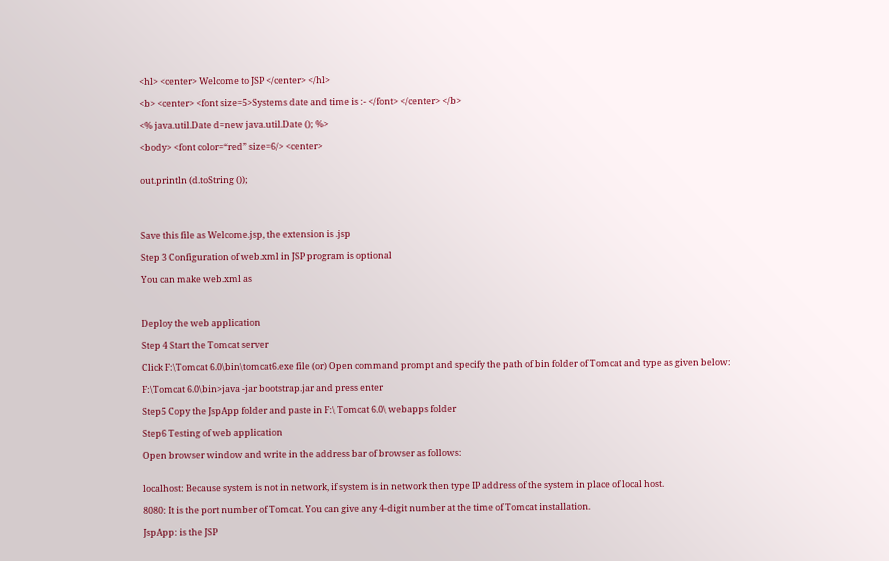<hl> <center> Welcome to JSP </center> </hl>

<b> <center> <font size=5>Systems date and time is :- </font> </center> </b>

<% java.util.Date d=new java.util.Date (); %>

<body> <font color=“red” size=6/> <center>


out.println (d.toString ());




Save this file as Welcome.jsp, the extension is .jsp

Step 3 Configuration of web.xml in JSP program is optional

You can make web.xml as



Deploy the web application

Step 4 Start the Tomcat server

Click F:\Tomcat 6.0\bin\tomcat6.exe file (or) Open command prompt and specify the path of bin folder of Tomcat and type as given below:

F:\Tomcat 6.0\bin>java -jar bootstrap.jar and press enter

Step5 Copy the JspApp folder and paste in F:\ Tomcat 6.0\ webapps folder

Step6 Testing of web application

Open browser window and write in the address bar of browser as follows:


localhost: Because system is not in network, if system is in network then type IP address of the system in place of local host.

8080: It is the port number of Tomcat. You can give any 4-digit number at the time of Tomcat installation.

JspApp: is the JSP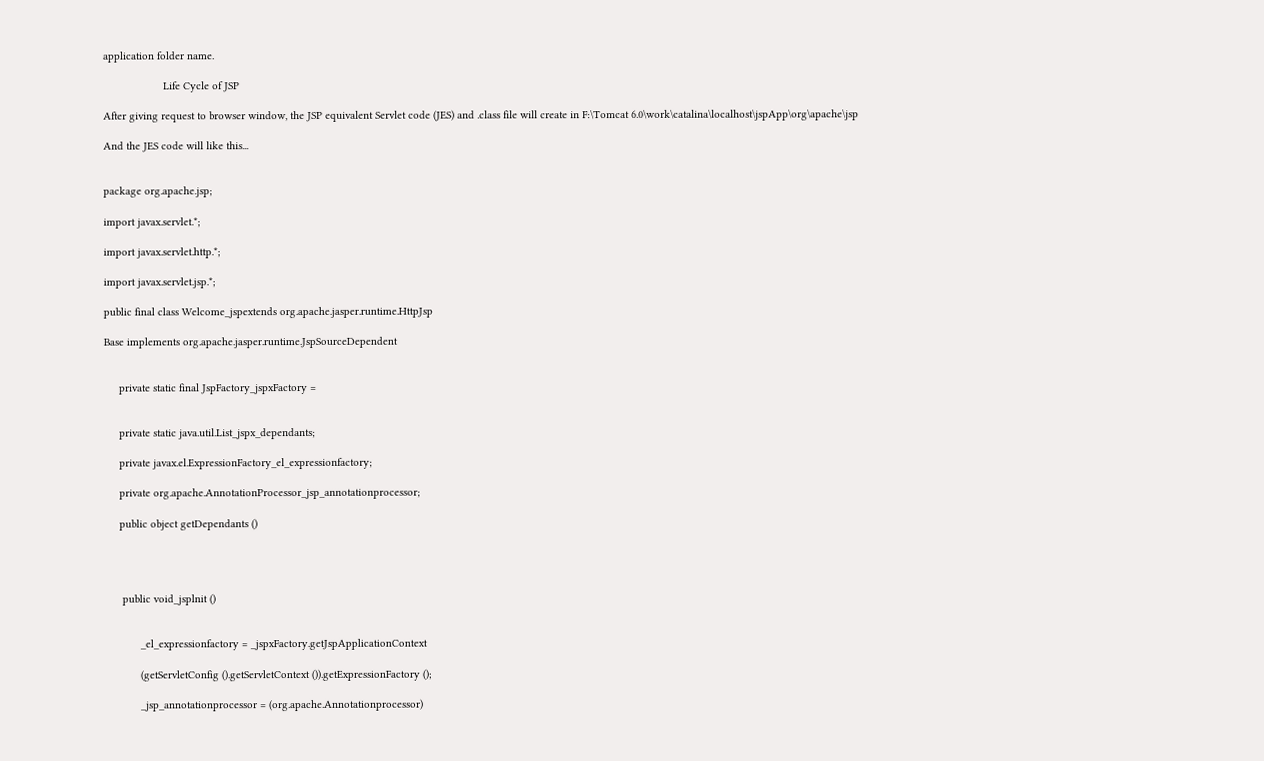application folder name.

                    Life Cycle of JSP

After giving request to browser window, the JSP equivalent Servlet code (JES) and .class file will create in F:\Tomcat 6.0\work\catalina\localhost\jspApp\org\apache\jsp

And the JES code will like this...


package org.apache.jsp;

import javax.servlet.*;

import javax.servlet.http.*;

import javax.servlet.jsp.*;

public final class Welcome_jspextends org.apache.jasper.runtime.HttpJsp

Base implements org.apache.jasper.runtime.JspSourceDependent


     private static final JspFactory_jspxFactory =


     private static java.util.List_jspx_dependants;

     private javax.el.ExpressionFactory_el_expressionfactory;

     private org.apache.AnnotationProcessor_jsp_annotationprocessor;

     public object getDependants ()




      public void_jsplnit ()


            _el_expressionfactory = _jspxFactory.getJspApplicationContext

            (getServletConfig ().getServletContext ()).getExpressionFactory ();

            _jsp_annotationprocessor = (org.apache.Annotationprocessor)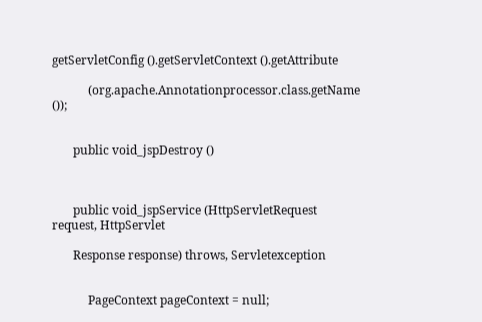getServletConfig ().getServletContext ().getAttribute

            (org.apache.Annotationprocessor.class.getName ());


       public void_jspDestroy ()



       public void_jspService (HttpServletRequest request, HttpServlet

       Response response) throws, Servletexception


            PageContext pageContext = null;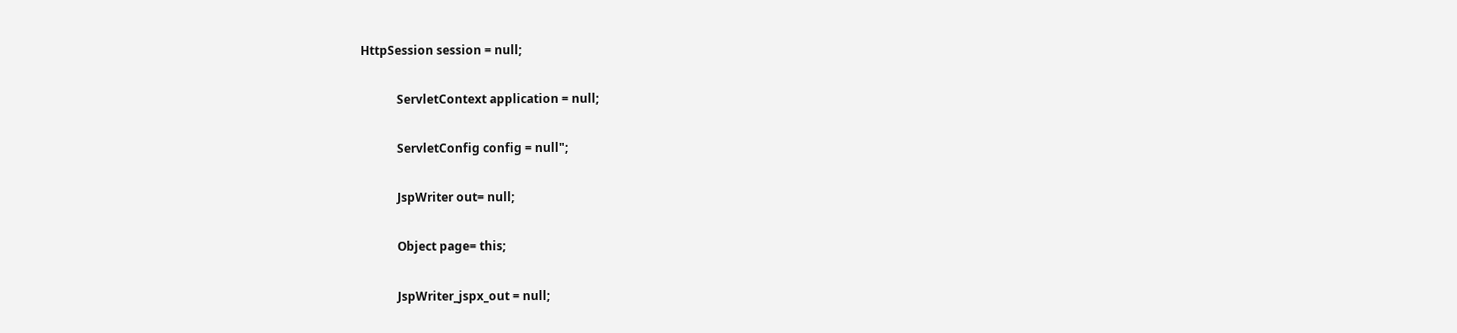HttpSession session = null;

            ServletContext application = null;

            ServletConfig config = null";

            JspWriter out= null;

            Object page= this;

            JspWriter_jspx_out = null;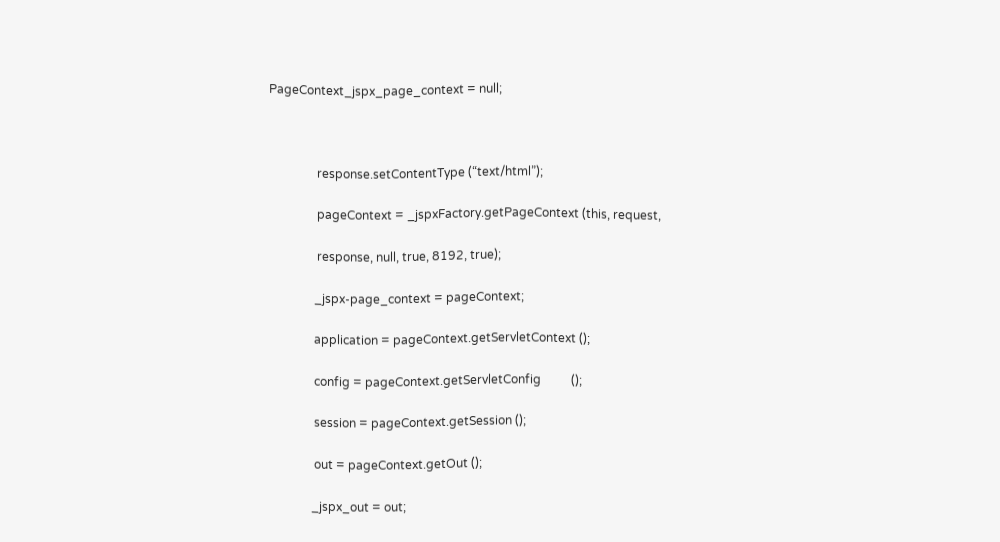PageContext_jspx_page_context = null;



                response.setContentType (“text/html”);

                pageContext = _jspxFactory.getPageContext (this, request,

                response, null, true, 8192, true);

               _jspx-page_context = pageContext;

               application = pageContext.getServletContext ();

               config = pageContext.getServletConfig          ();

               session = pageContext.getSession ();

               out = pageContext.getOut ();

              _jspx_out = out;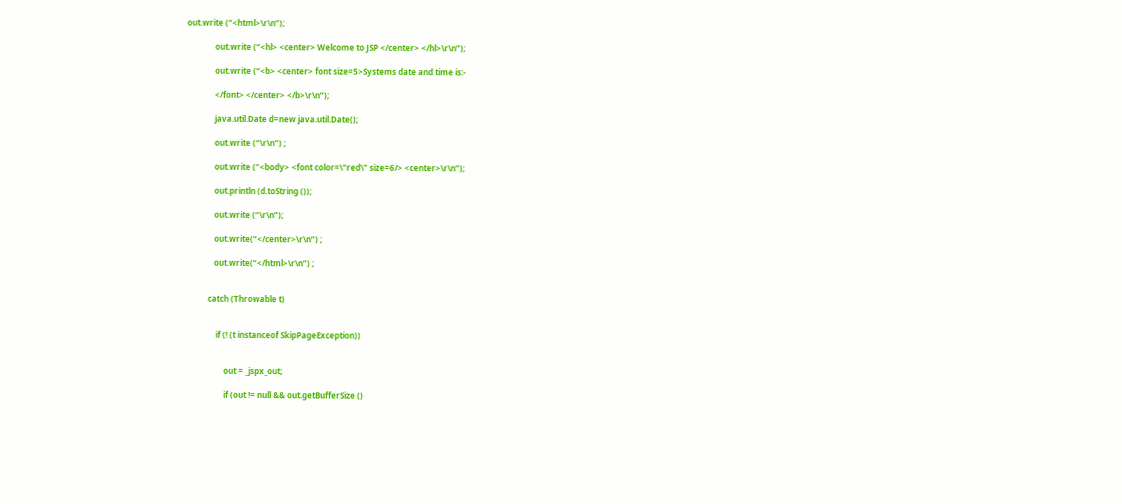out.write (“<html>\r\n”);

              out.write (“<hl> <center> Welcome to JSP </center> </hl>\r\n”);

              out.write (“<b> <center> font size=5>Systems date and time is:-

              </font> </center> </b>\r\n”);

              java.util.Date d=new java.util.Date();

              out.write (“\r\n”) ;

              out.write (“<body> <font color=\“red\” size=6/> <center>\r\n”);

              out.println (d.toString ());

              out.write (“\r\n”);

              out.write(“</center>\r\n”) ;

              out.write(“</html>\r\n”) ;


           catch (Throwable t)


               if (! (t instanceof SkipPageException))


                   out = _jspx_out;

                   if (out != null && out.getBufferSize ()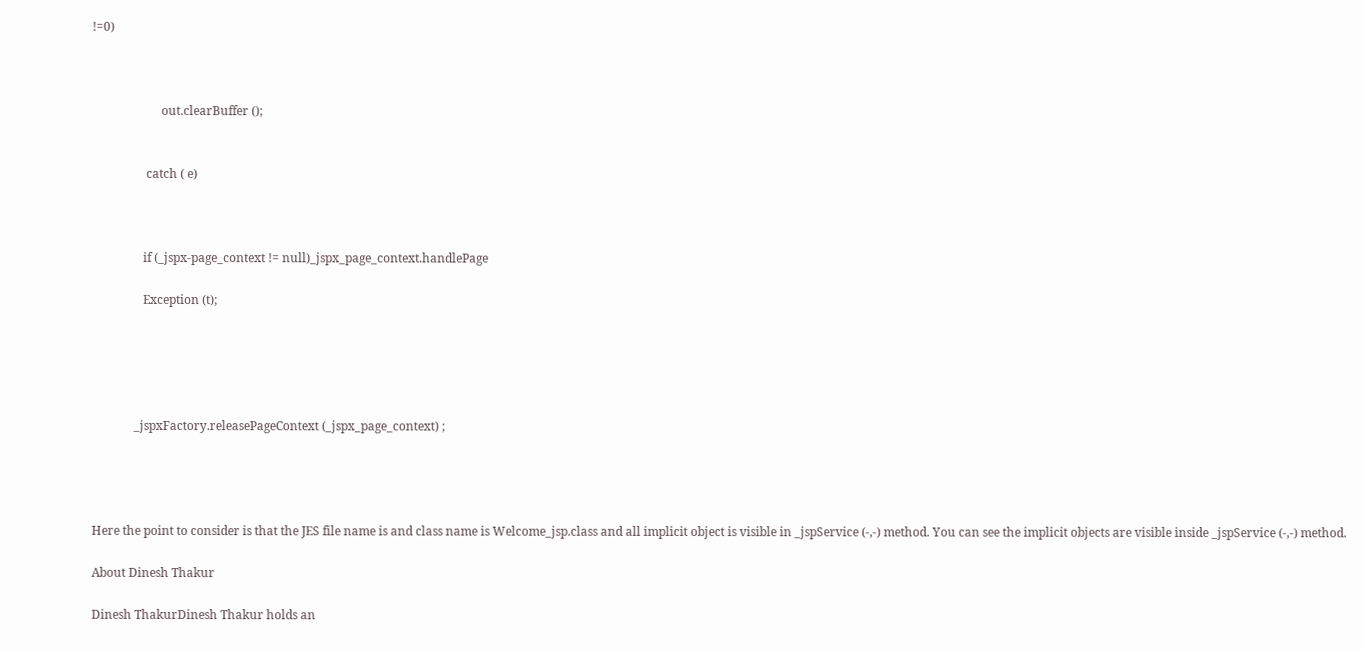!=0)



                       out.clearBuffer ();


                  catch ( e)



                 if (_jspx-page_context != null)_jspx_page_context.handlePage

                 Exception (t);





              _jspxFactory.releasePageContext (_jspx_page_context) ;




Here the point to consider is that the JES file name is and class name is Welcome_jsp.class and all implicit object is visible in _jspService (-,-) method. You can see the implicit objects are visible inside _jspService (-,-) method.

About Dinesh Thakur

Dinesh ThakurDinesh Thakur holds an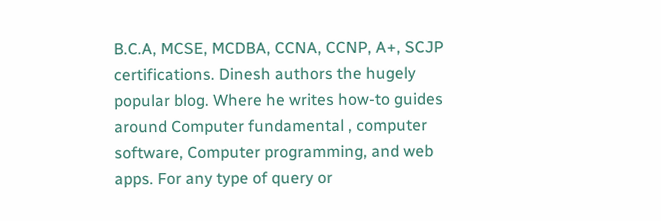B.C.A, MCSE, MCDBA, CCNA, CCNP, A+, SCJP certifications. Dinesh authors the hugely popular blog. Where he writes how-to guides around Computer fundamental , computer software, Computer programming, and web apps. For any type of query or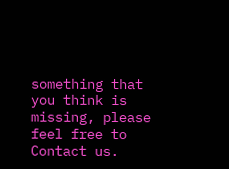something that you think is missing, please feel free to Contact us.